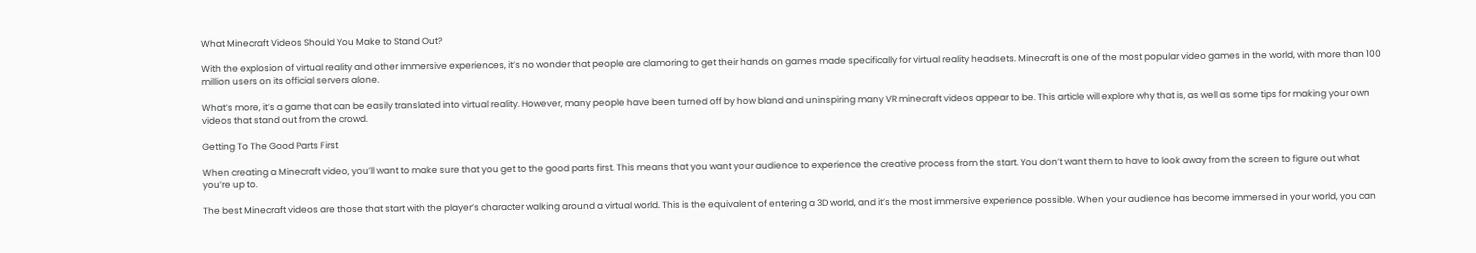What Minecraft Videos Should You Make to Stand Out?

With the explosion of virtual reality and other immersive experiences, it’s no wonder that people are clamoring to get their hands on games made specifically for virtual reality headsets. Minecraft is one of the most popular video games in the world, with more than 100 million users on its official servers alone.

What’s more, it’s a game that can be easily translated into virtual reality. However, many people have been turned off by how bland and uninspiring many VR minecraft videos appear to be. This article will explore why that is, as well as some tips for making your own videos that stand out from the crowd.

Getting To The Good Parts First

When creating a Minecraft video, you’ll want to make sure that you get to the good parts first. This means that you want your audience to experience the creative process from the start. You don’t want them to have to look away from the screen to figure out what you’re up to.

The best Minecraft videos are those that start with the player’s character walking around a virtual world. This is the equivalent of entering a 3D world, and it’s the most immersive experience possible. When your audience has become immersed in your world, you can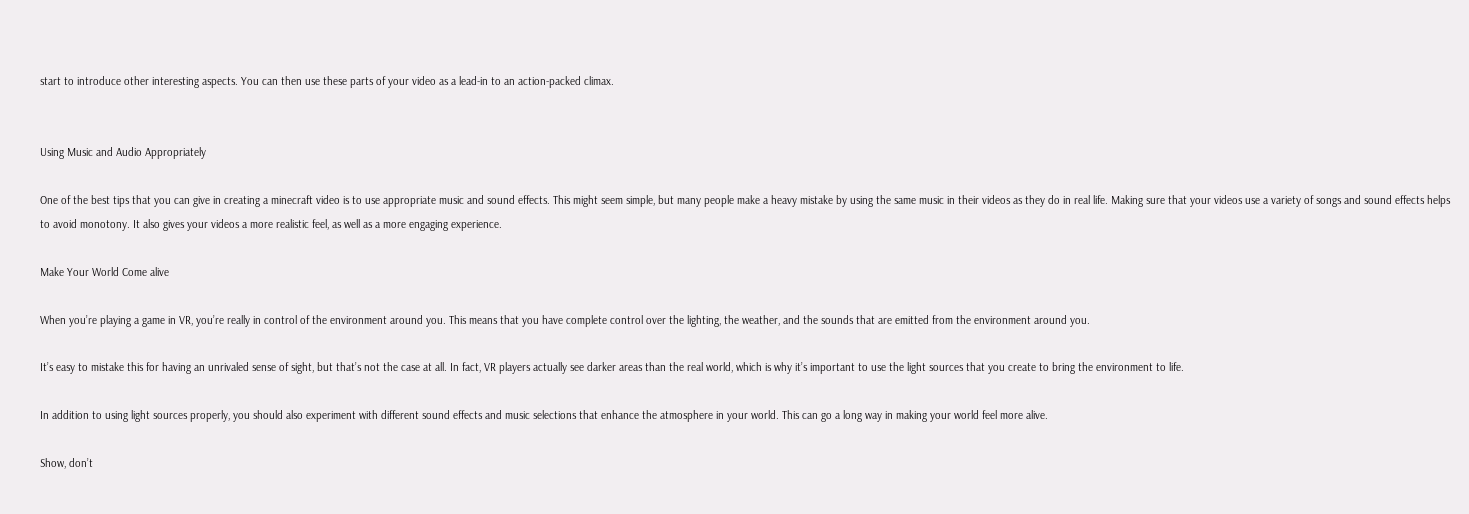start to introduce other interesting aspects. You can then use these parts of your video as a lead-in to an action-packed climax.


Using Music and Audio Appropriately

One of the best tips that you can give in creating a minecraft video is to use appropriate music and sound effects. This might seem simple, but many people make a heavy mistake by using the same music in their videos as they do in real life. Making sure that your videos use a variety of songs and sound effects helps to avoid monotony. It also gives your videos a more realistic feel, as well as a more engaging experience.

Make Your World Come alive

When you’re playing a game in VR, you’re really in control of the environment around you. This means that you have complete control over the lighting, the weather, and the sounds that are emitted from the environment around you.

It’s easy to mistake this for having an unrivaled sense of sight, but that’s not the case at all. In fact, VR players actually see darker areas than the real world, which is why it’s important to use the light sources that you create to bring the environment to life.

In addition to using light sources properly, you should also experiment with different sound effects and music selections that enhance the atmosphere in your world. This can go a long way in making your world feel more alive.

Show, don’t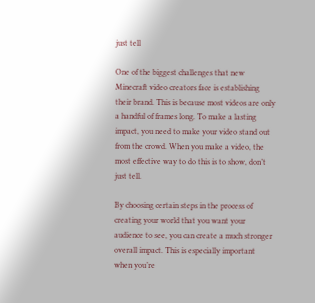just tell

One of the biggest challenges that new Minecraft video creators face is establishing their brand. This is because most videos are only a handful of frames long. To make a lasting impact, you need to make your video stand out from the crowd. When you make a video, the most effective way to do this is to show, don’t just tell.

By choosing certain steps in the process of creating your world that you want your audience to see, you can create a much stronger overall impact. This is especially important when you’re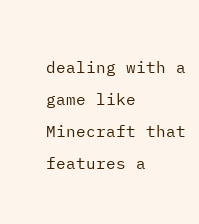dealing with a game like Minecraft that features a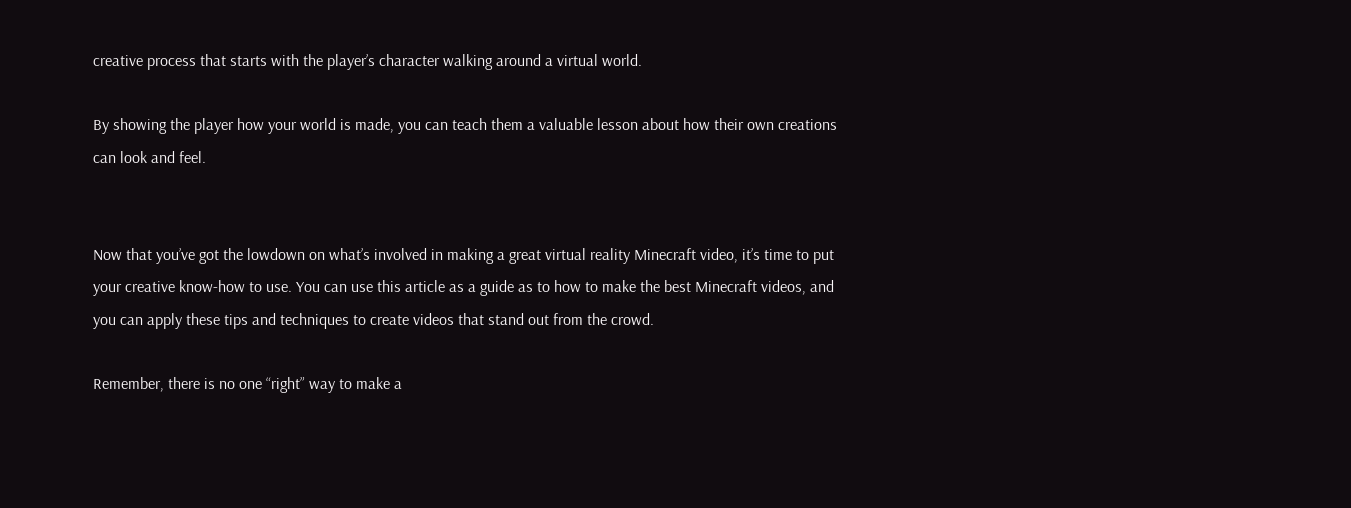creative process that starts with the player’s character walking around a virtual world.

By showing the player how your world is made, you can teach them a valuable lesson about how their own creations can look and feel.


Now that you’ve got the lowdown on what’s involved in making a great virtual reality Minecraft video, it’s time to put your creative know-how to use. You can use this article as a guide as to how to make the best Minecraft videos, and you can apply these tips and techniques to create videos that stand out from the crowd.

Remember, there is no one “right” way to make a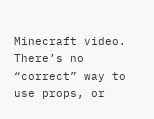Minecraft video. There’s no “correct” way to use props, or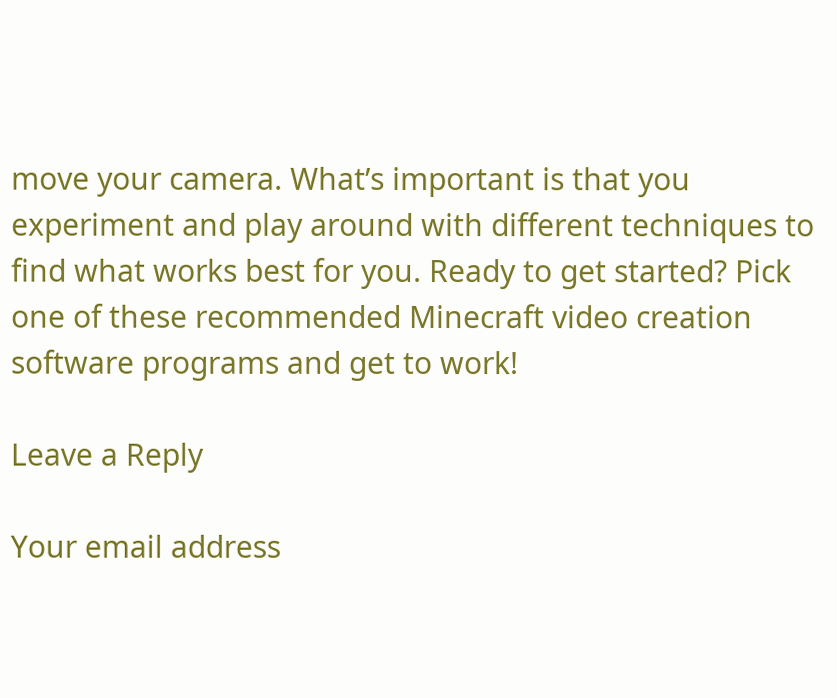move your camera. What’s important is that you experiment and play around with different techniques to find what works best for you. Ready to get started? Pick one of these recommended Minecraft video creation software programs and get to work!

Leave a Reply

Your email address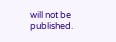will not be published.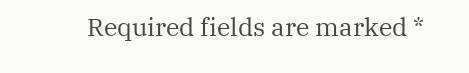Required fields are marked *